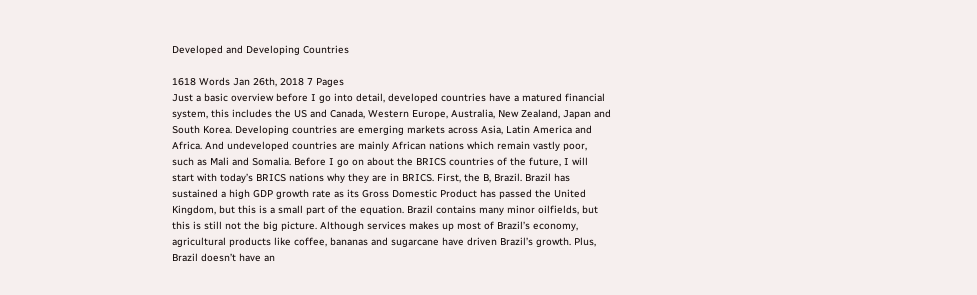Developed and Developing Countries

1618 Words Jan 26th, 2018 7 Pages
Just a basic overview before I go into detail, developed countries have a matured financial system, this includes the US and Canada, Western Europe, Australia, New Zealand, Japan and South Korea. Developing countries are emerging markets across Asia, Latin America and Africa. And undeveloped countries are mainly African nations which remain vastly poor, such as Mali and Somalia. Before I go on about the BRICS countries of the future, I will start with today’s BRICS nations why they are in BRICS. First, the B, Brazil. Brazil has sustained a high GDP growth rate as its Gross Domestic Product has passed the United Kingdom, but this is a small part of the equation. Brazil contains many minor oilfields, but this is still not the big picture. Although services makes up most of Brazil’s economy, agricultural products like coffee, bananas and sugarcane have driven Brazil’s growth. Plus, Brazil doesn’t have an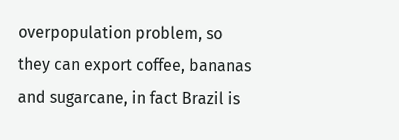overpopulation problem, so they can export coffee, bananas and sugarcane, in fact Brazil is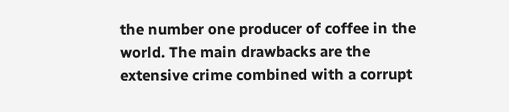the number one producer of coffee in the world. The main drawbacks are the extensive crime combined with a corrupt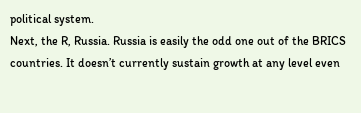political system.
Next, the R, Russia. Russia is easily the odd one out of the BRICS countries. It doesn’t currently sustain growth at any level even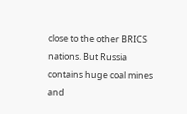close to the other BRICS nations. But Russia contains huge coal mines and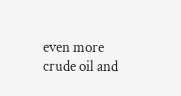even more crude oil and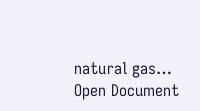natural gas…
Open Document